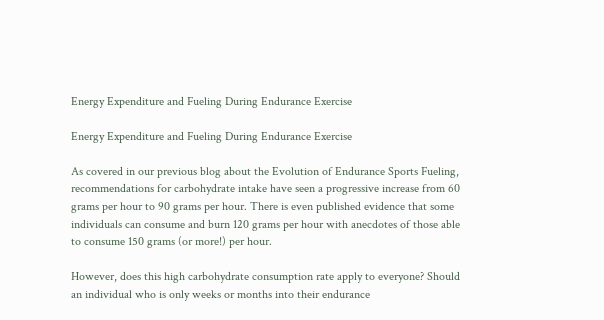Energy Expenditure and Fueling During Endurance Exercise

Energy Expenditure and Fueling During Endurance Exercise

As covered in our previous blog about the Evolution of Endurance Sports Fueling, recommendations for carbohydrate intake have seen a progressive increase from 60 grams per hour to 90 grams per hour. There is even published evidence that some individuals can consume and burn 120 grams per hour with anecdotes of those able to consume 150 grams (or more!) per hour.

However, does this high carbohydrate consumption rate apply to everyone? Should an individual who is only weeks or months into their endurance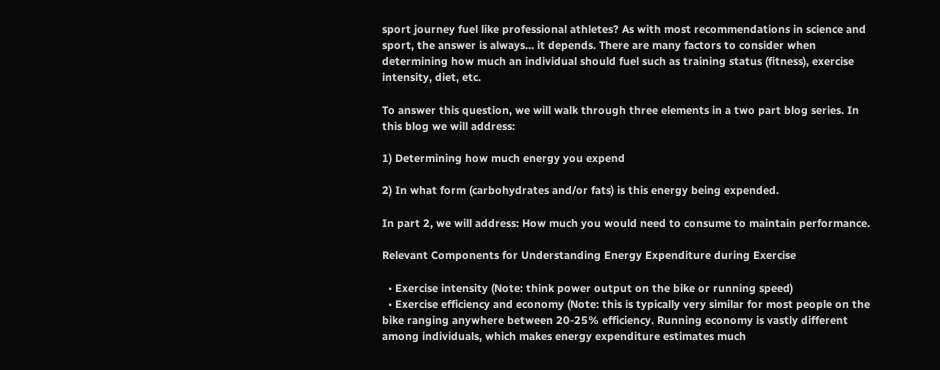sport journey fuel like professional athletes? As with most recommendations in science and sport, the answer is always… it depends. There are many factors to consider when determining how much an individual should fuel such as training status (fitness), exercise intensity, diet, etc.

To answer this question, we will walk through three elements in a two part blog series. In this blog we will address:

1) Determining how much energy you expend

2) In what form (carbohydrates and/or fats) is this energy being expended.

In part 2, we will address: How much you would need to consume to maintain performance.

Relevant Components for Understanding Energy Expenditure during Exercise

  • Exercise intensity (Note: think power output on the bike or running speed)
  • Exercise efficiency and economy (Note: this is typically very similar for most people on the bike ranging anywhere between 20-25% efficiency. Running economy is vastly different among individuals, which makes energy expenditure estimates much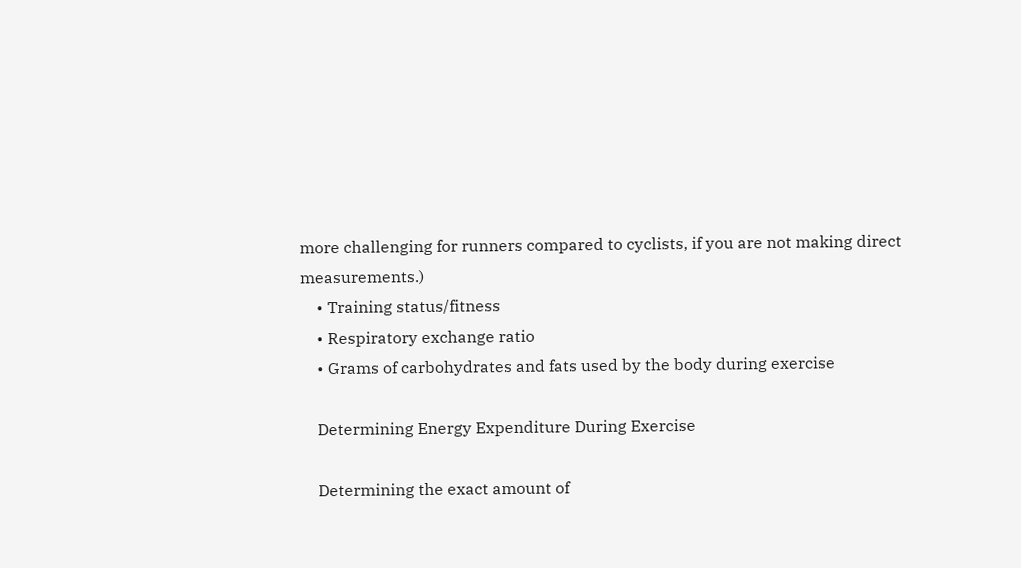more challenging for runners compared to cyclists, if you are not making direct measurements.)
    • Training status/fitness
    • Respiratory exchange ratio
    • Grams of carbohydrates and fats used by the body during exercise

    Determining Energy Expenditure During Exercise

    Determining the exact amount of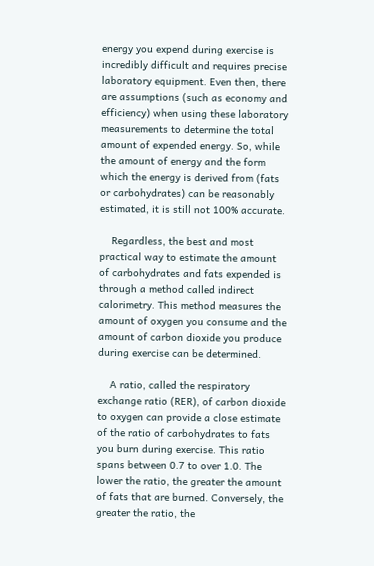energy you expend during exercise is incredibly difficult and requires precise laboratory equipment. Even then, there are assumptions (such as economy and efficiency) when using these laboratory measurements to determine the total amount of expended energy. So, while the amount of energy and the form which the energy is derived from (fats or carbohydrates) can be reasonably estimated, it is still not 100% accurate.

    Regardless, the best and most practical way to estimate the amount of carbohydrates and fats expended is through a method called indirect calorimetry. This method measures the amount of oxygen you consume and the amount of carbon dioxide you produce during exercise can be determined.

    A ratio, called the respiratory exchange ratio (RER), of carbon dioxide to oxygen can provide a close estimate of the ratio of carbohydrates to fats you burn during exercise. This ratio spans between 0.7 to over 1.0. The lower the ratio, the greater the amount of fats that are burned. Conversely, the greater the ratio, the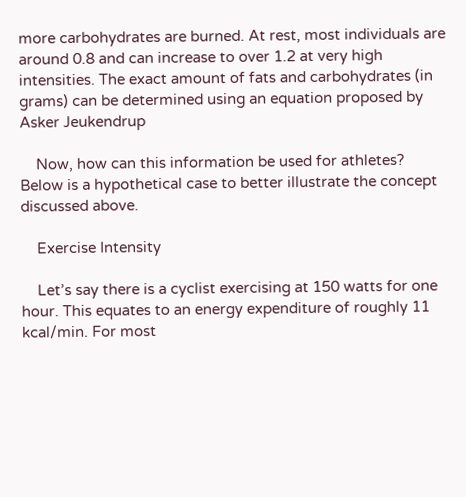more carbohydrates are burned. At rest, most individuals are around 0.8 and can increase to over 1.2 at very high intensities. The exact amount of fats and carbohydrates (in grams) can be determined using an equation proposed by Asker Jeukendrup

    Now, how can this information be used for athletes? Below is a hypothetical case to better illustrate the concept discussed above.

    Exercise Intensity

    Let’s say there is a cyclist exercising at 150 watts for one hour. This equates to an energy expenditure of roughly 11 kcal/min. For most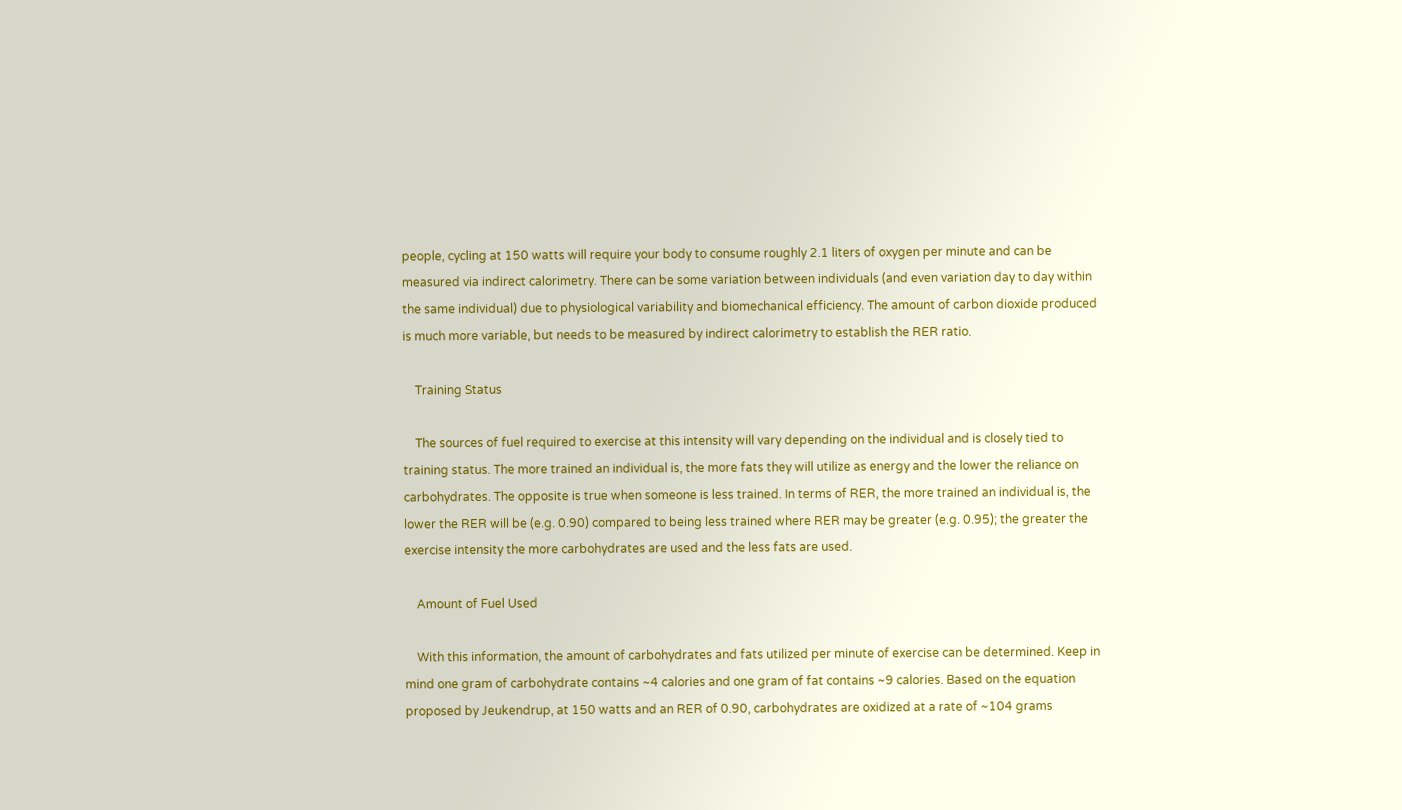people, cycling at 150 watts will require your body to consume roughly 2.1 liters of oxygen per minute and can be measured via indirect calorimetry. There can be some variation between individuals (and even variation day to day within the same individual) due to physiological variability and biomechanical efficiency. The amount of carbon dioxide produced is much more variable, but needs to be measured by indirect calorimetry to establish the RER ratio.

    Training Status

    The sources of fuel required to exercise at this intensity will vary depending on the individual and is closely tied to training status. The more trained an individual is, the more fats they will utilize as energy and the lower the reliance on carbohydrates. The opposite is true when someone is less trained. In terms of RER, the more trained an individual is, the lower the RER will be (e.g. 0.90) compared to being less trained where RER may be greater (e.g. 0.95); the greater the exercise intensity the more carbohydrates are used and the less fats are used.

    Amount of Fuel Used

    With this information, the amount of carbohydrates and fats utilized per minute of exercise can be determined. Keep in mind one gram of carbohydrate contains ~4 calories and one gram of fat contains ~9 calories. Based on the equation proposed by Jeukendrup, at 150 watts and an RER of 0.90, carbohydrates are oxidized at a rate of ~104 grams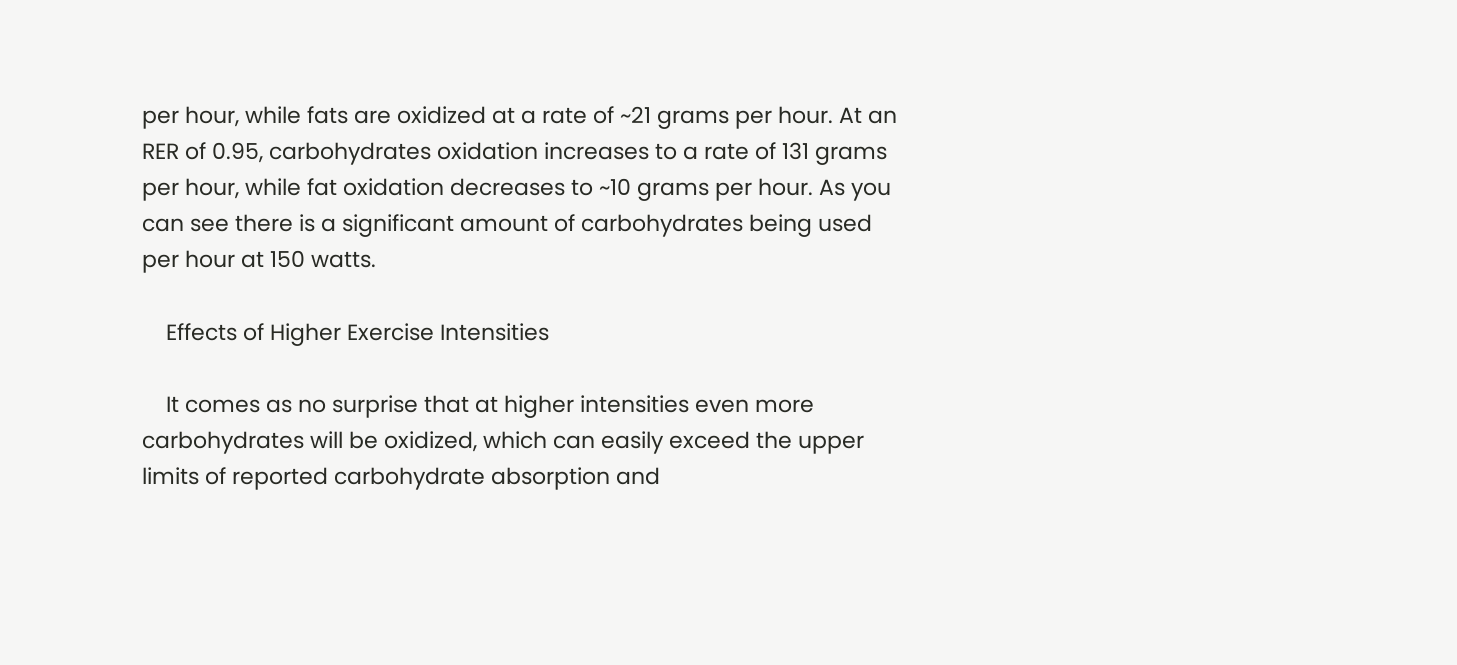per hour, while fats are oxidized at a rate of ~21 grams per hour. At an RER of 0.95, carbohydrates oxidation increases to a rate of 131 grams per hour, while fat oxidation decreases to ~10 grams per hour. As you can see there is a significant amount of carbohydrates being used per hour at 150 watts.

    Effects of Higher Exercise Intensities

    It comes as no surprise that at higher intensities even more carbohydrates will be oxidized, which can easily exceed the upper limits of reported carbohydrate absorption and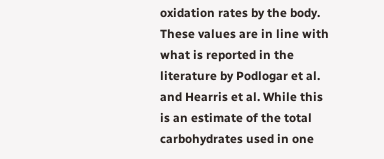oxidation rates by the body. These values are in line with what is reported in the literature by Podlogar et al. and Hearris et al. While this is an estimate of the total carbohydrates used in one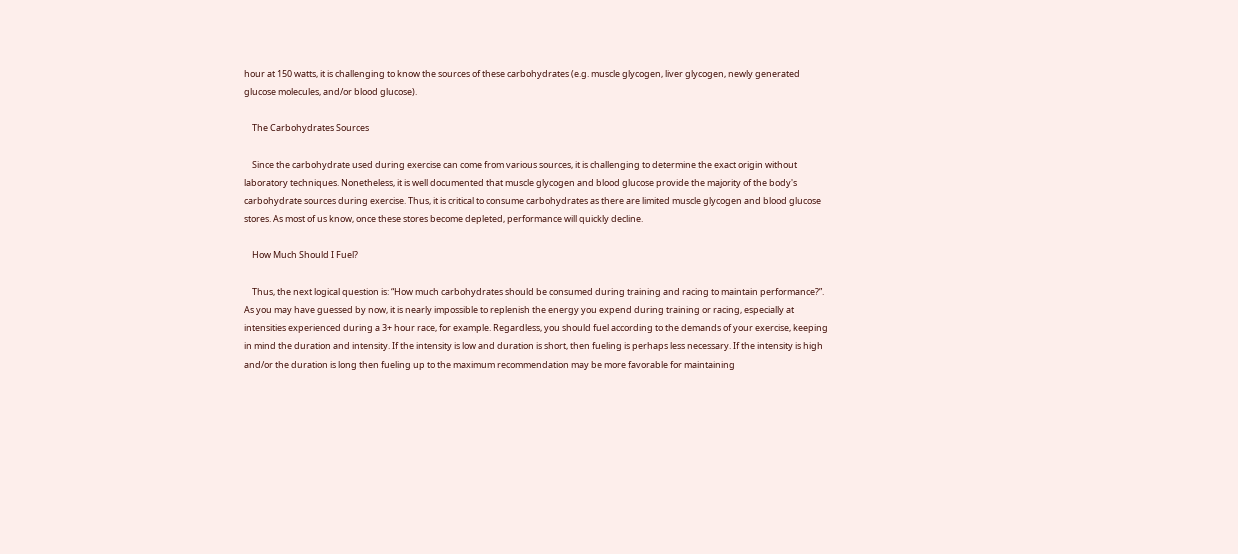hour at 150 watts, it is challenging to know the sources of these carbohydrates (e.g. muscle glycogen, liver glycogen, newly generated glucose molecules, and/or blood glucose).

    The Carbohydrates Sources

    Since the carbohydrate used during exercise can come from various sources, it is challenging to determine the exact origin without laboratory techniques. Nonetheless, it is well documented that muscle glycogen and blood glucose provide the majority of the body's carbohydrate sources during exercise. Thus, it is critical to consume carbohydrates as there are limited muscle glycogen and blood glucose stores. As most of us know, once these stores become depleted, performance will quickly decline.

    How Much Should I Fuel?

    Thus, the next logical question is: “How much carbohydrates should be consumed during training and racing to maintain performance?”. As you may have guessed by now, it is nearly impossible to replenish the energy you expend during training or racing, especially at intensities experienced during a 3+ hour race, for example. Regardless, you should fuel according to the demands of your exercise, keeping in mind the duration and intensity. If the intensity is low and duration is short, then fueling is perhaps less necessary. If the intensity is high and/or the duration is long then fueling up to the maximum recommendation may be more favorable for maintaining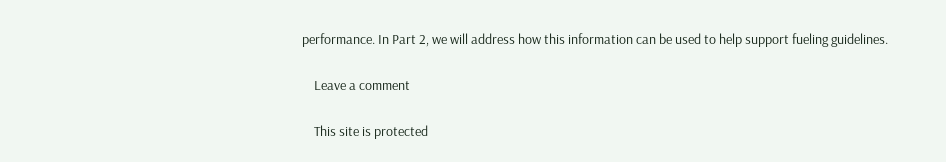performance. In Part 2, we will address how this information can be used to help support fueling guidelines.

    Leave a comment

    This site is protected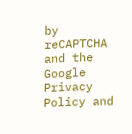by reCAPTCHA and the Google Privacy Policy and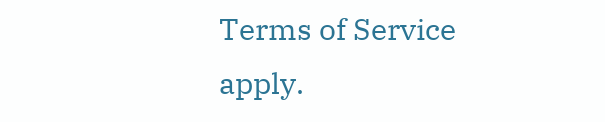Terms of Service apply.